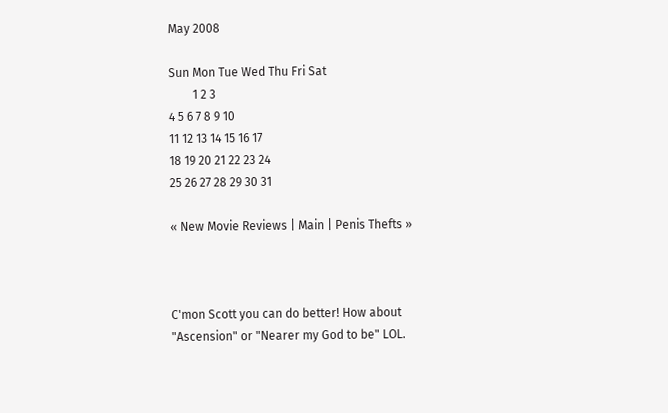May 2008

Sun Mon Tue Wed Thu Fri Sat
        1 2 3
4 5 6 7 8 9 10
11 12 13 14 15 16 17
18 19 20 21 22 23 24
25 26 27 28 29 30 31

« New Movie Reviews | Main | Penis Thefts »



C'mon Scott you can do better! How about "Ascension" or "Nearer my God to be" LOL.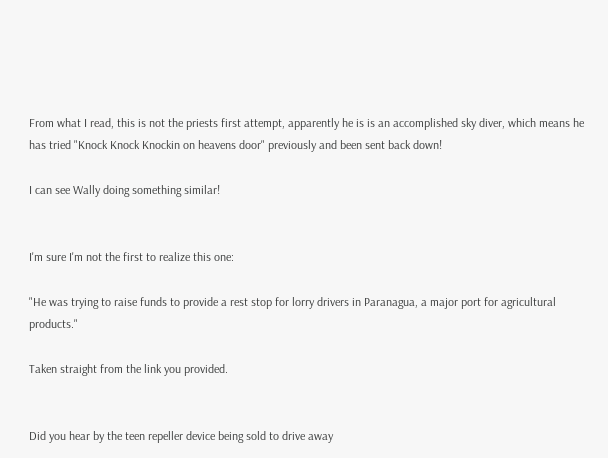From what I read, this is not the priests first attempt, apparently he is is an accomplished sky diver, which means he has tried "Knock Knock Knockin on heavens door" previously and been sent back down!

I can see Wally doing something similar!


I'm sure I'm not the first to realize this one:

"He was trying to raise funds to provide a rest stop for lorry drivers in Paranagua, a major port for agricultural products."

Taken straight from the link you provided.


Did you hear by the teen repeller device being sold to drive away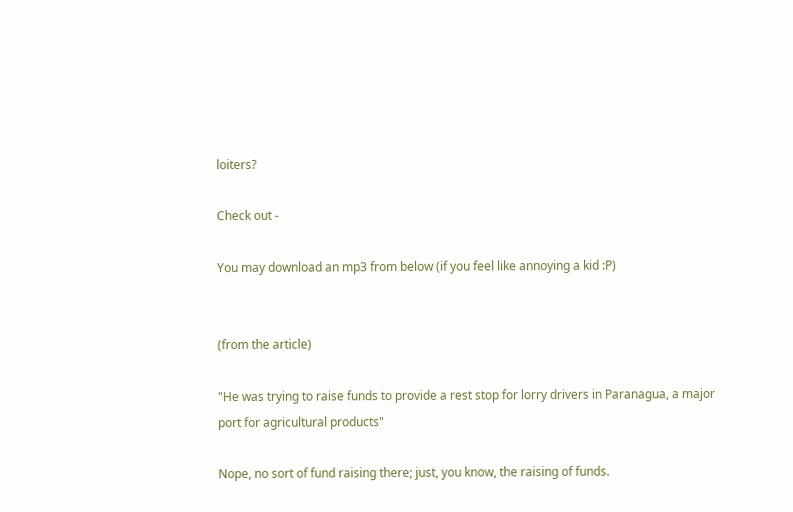loiters?

Check out -

You may download an mp3 from below (if you feel like annoying a kid :P)


(from the article)

"He was trying to raise funds to provide a rest stop for lorry drivers in Paranagua, a major port for agricultural products"

Nope, no sort of fund raising there; just, you know, the raising of funds.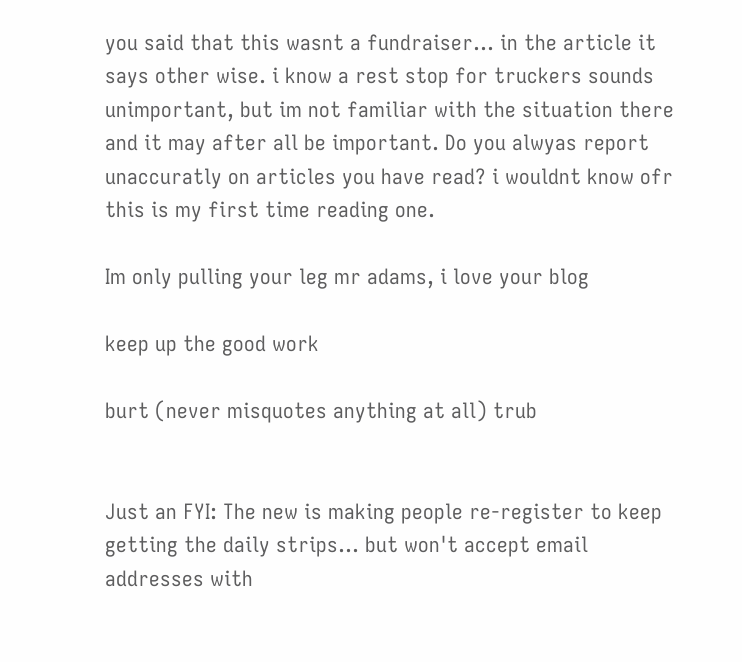you said that this wasnt a fundraiser... in the article it says other wise. i know a rest stop for truckers sounds unimportant, but im not familiar with the situation there and it may after all be important. Do you alwyas report unaccuratly on articles you have read? i wouldnt know ofr this is my first time reading one.

Im only pulling your leg mr adams, i love your blog

keep up the good work

burt (never misquotes anything at all) trub


Just an FYI: The new is making people re-register to keep getting the daily strips... but won't accept email addresses with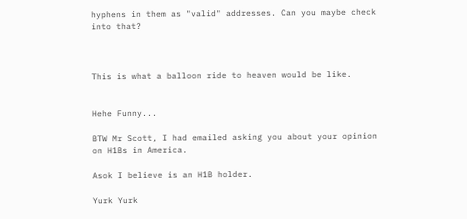hyphens in them as "valid" addresses. Can you maybe check into that?



This is what a balloon ride to heaven would be like.


Hehe Funny...

BTW Mr Scott, I had emailed asking you about your opinion on H1Bs in America.

Asok I believe is an H1B holder.

Yurk Yurk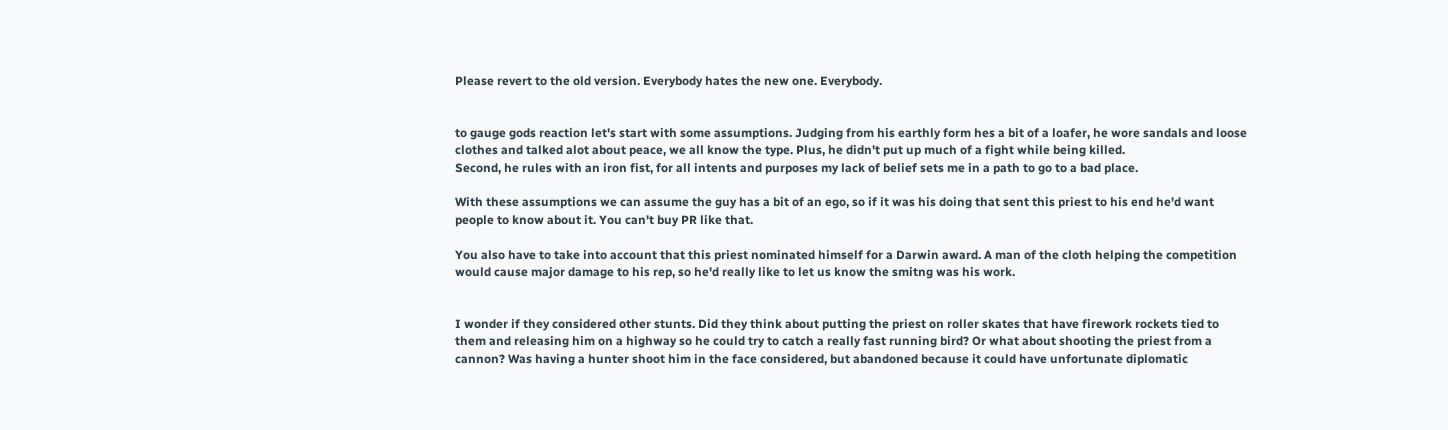Please revert to the old version. Everybody hates the new one. Everybody.


to gauge gods reaction let's start with some assumptions. Judging from his earthly form hes a bit of a loafer, he wore sandals and loose clothes and talked alot about peace, we all know the type. Plus, he didn't put up much of a fight while being killed.
Second, he rules with an iron fist, for all intents and purposes my lack of belief sets me in a path to go to a bad place.

With these assumptions we can assume the guy has a bit of an ego, so if it was his doing that sent this priest to his end he'd want people to know about it. You can't buy PR like that.

You also have to take into account that this priest nominated himself for a Darwin award. A man of the cloth helping the competition would cause major damage to his rep, so he'd really like to let us know the smitng was his work.


I wonder if they considered other stunts. Did they think about putting the priest on roller skates that have firework rockets tied to them and releasing him on a highway so he could try to catch a really fast running bird? Or what about shooting the priest from a cannon? Was having a hunter shoot him in the face considered, but abandoned because it could have unfortunate diplomatic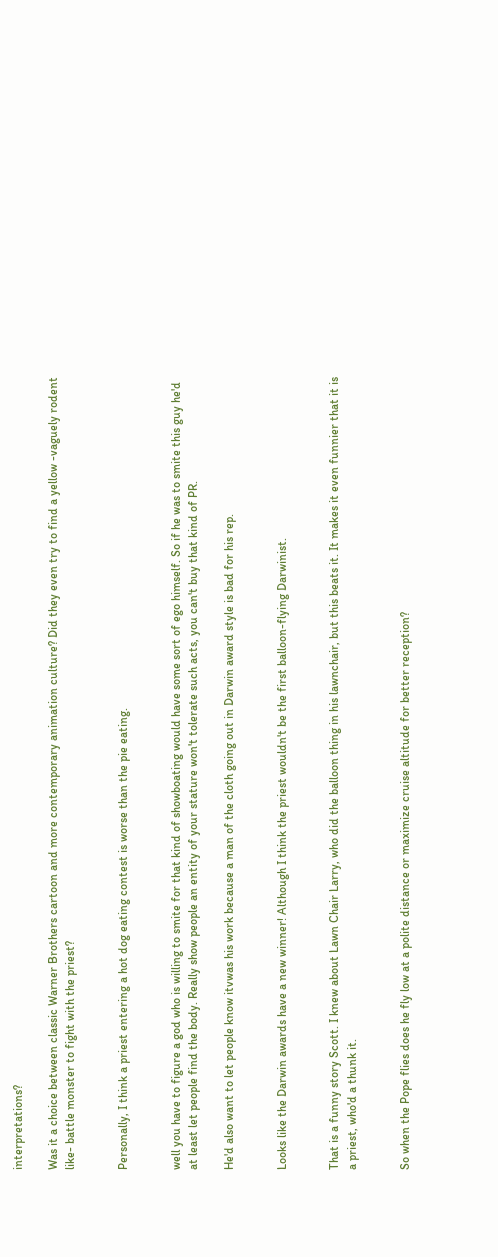interpretations?

Was it a choice between classic Warner Brothers cartoon and more contemporary animation culture? Did they even try to find a yellow -vaguely rodent like- battle monster to fight with the priest?


Personally, I think a priest entering a hot dog eating contest is worse than the pie eating.


well you have to figure a god who is willing to smite for that kind of showboating would have some sort of ego himself. So if he was to smite this guy he'd at least let people find the body. Really show people an entity of your stature won't tolerate such acts, you can't buy that kind of PR.

He'd also want to let people know itvwas his work because a man of the cloth going out in Darwin award style is bad for his rep.


Looks like the Darwin awards have a new winner! Although I think the priest wouldn't be the first balloon-flying Darwinist.


That is a funny story Scott. I knew about Lawn Chair Larry, who did the balloon thing in his lawnchair, but this beats it. It makes it even funnier that it is a priest, who'd a thunk it.


So when the Pope flies does he fly low at a polite distance or maximize cruise altitude for better reception?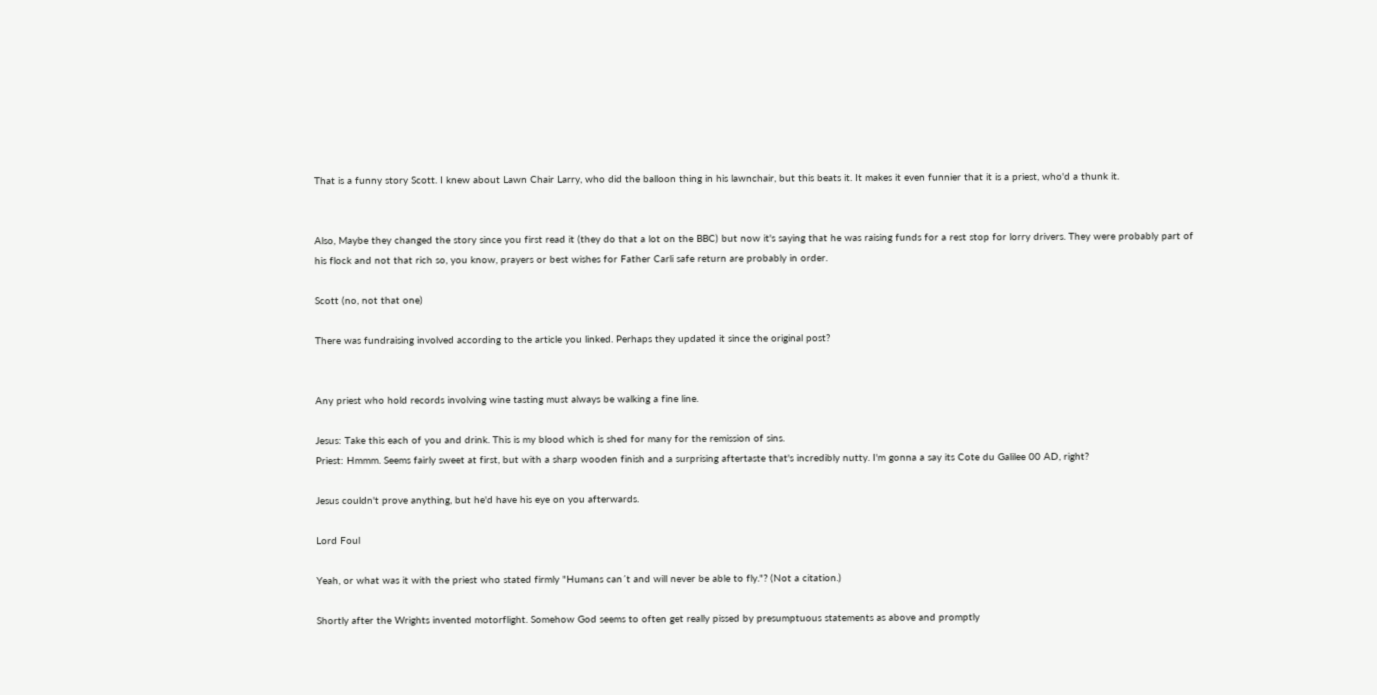That is a funny story Scott. I knew about Lawn Chair Larry, who did the balloon thing in his lawnchair, but this beats it. It makes it even funnier that it is a priest, who'd a thunk it.


Also, Maybe they changed the story since you first read it (they do that a lot on the BBC) but now it's saying that he was raising funds for a rest stop for lorry drivers. They were probably part of his flock and not that rich so, you know, prayers or best wishes for Father Carli safe return are probably in order.

Scott (no, not that one)

There was fundraising involved according to the article you linked. Perhaps they updated it since the original post?


Any priest who hold records involving wine tasting must always be walking a fine line.

Jesus: Take this each of you and drink. This is my blood which is shed for many for the remission of sins.
Priest: Hmmm. Seems fairly sweet at first, but with a sharp wooden finish and a surprising aftertaste that's incredibly nutty. I'm gonna a say its Cote du Galilee 00 AD, right?

Jesus couldn't prove anything, but he'd have his eye on you afterwards.

Lord Foul

Yeah, or what was it with the priest who stated firmly "Humans can´t and will never be able to fly."? (Not a citation.)

Shortly after the Wrights invented motorflight. Somehow God seems to often get really pissed by presumptuous statements as above and promptly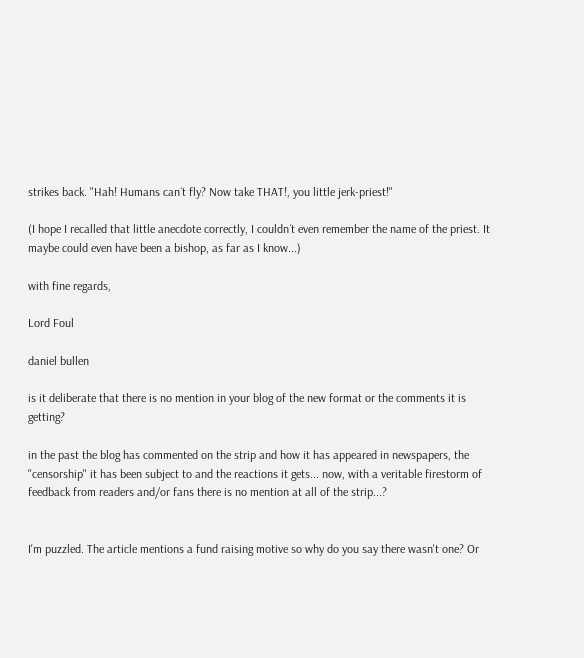strikes back. "Hah! Humans can´t fly? Now take THAT!, you little jerk-priest!"

(I hope I recalled that little anecdote correctly, I couldn´t even remember the name of the priest. It maybe could even have been a bishop, as far as I know...)

with fine regards,

Lord Foul

daniel bullen

is it deliberate that there is no mention in your blog of the new format or the comments it is getting?

in the past the blog has commented on the strip and how it has appeared in newspapers, the "censorship" it has been subject to and the reactions it gets... now, with a veritable firestorm of feedback from readers and/or fans there is no mention at all of the strip...?


I'm puzzled. The article mentions a fund raising motive so why do you say there wasn't one? Or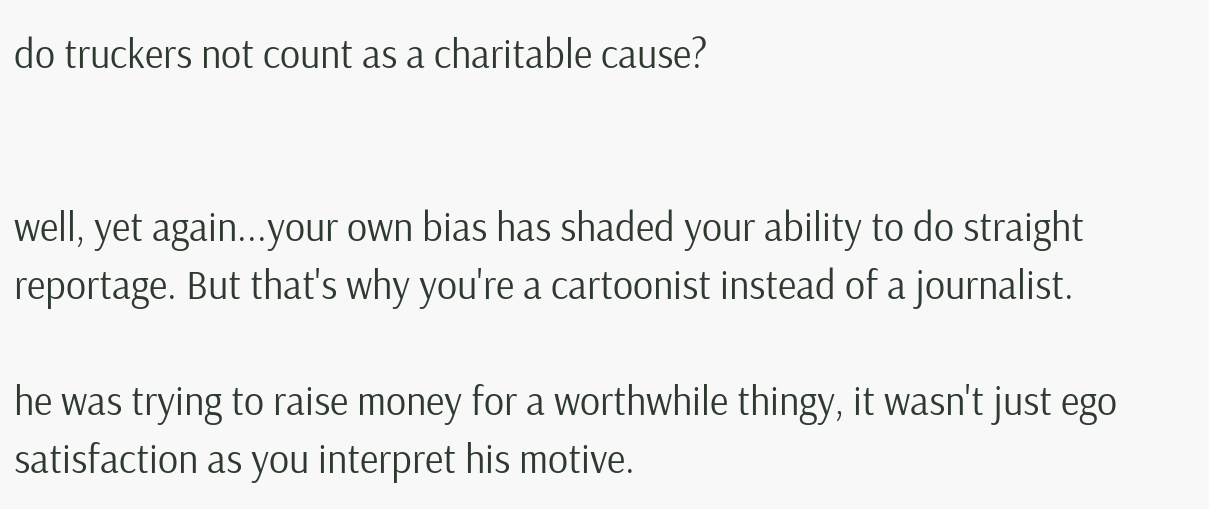do truckers not count as a charitable cause?


well, yet again...your own bias has shaded your ability to do straight reportage. But that's why you're a cartoonist instead of a journalist.

he was trying to raise money for a worthwhile thingy, it wasn't just ego satisfaction as you interpret his motive.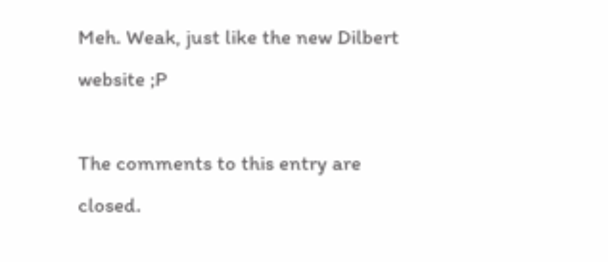Meh. Weak, just like the new Dilbert website ;P

The comments to this entry are closed.